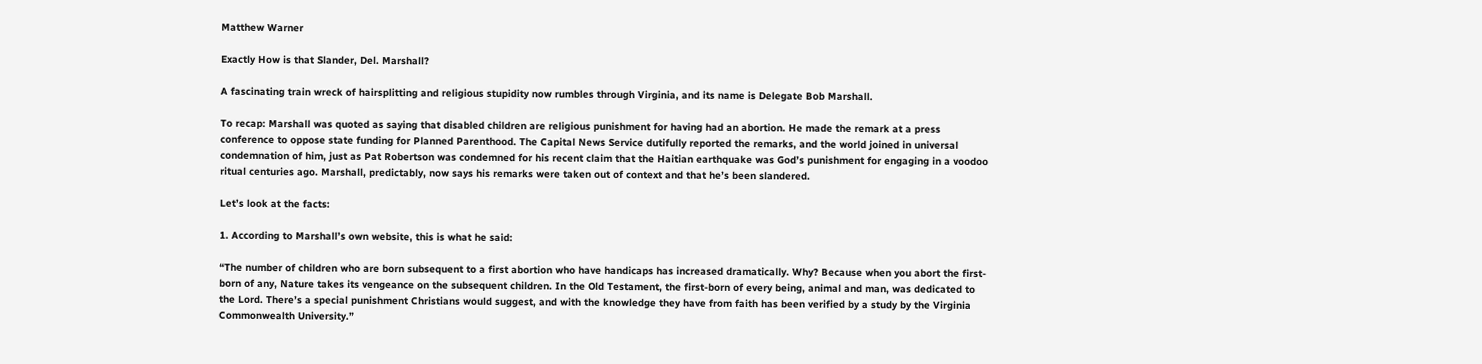Matthew Warner

Exactly How is that Slander, Del. Marshall?

A fascinating train wreck of hairsplitting and religious stupidity now rumbles through Virginia, and its name is Delegate Bob Marshall.

To recap: Marshall was quoted as saying that disabled children are religious punishment for having had an abortion. He made the remark at a press conference to oppose state funding for Planned Parenthood. The Capital News Service dutifully reported the remarks, and the world joined in universal condemnation of him, just as Pat Robertson was condemned for his recent claim that the Haitian earthquake was God’s punishment for engaging in a voodoo ritual centuries ago. Marshall, predictably, now says his remarks were taken out of context and that he’s been slandered.

Let’s look at the facts:

1. According to Marshall’s own website, this is what he said:

“The number of children who are born subsequent to a first abortion who have handicaps has increased dramatically. Why? Because when you abort the first-born of any, Nature takes its vengeance on the subsequent children. In the Old Testament, the first-born of every being, animal and man, was dedicated to the Lord. There’s a special punishment Christians would suggest, and with the knowledge they have from faith has been verified by a study by the Virginia Commonwealth University.”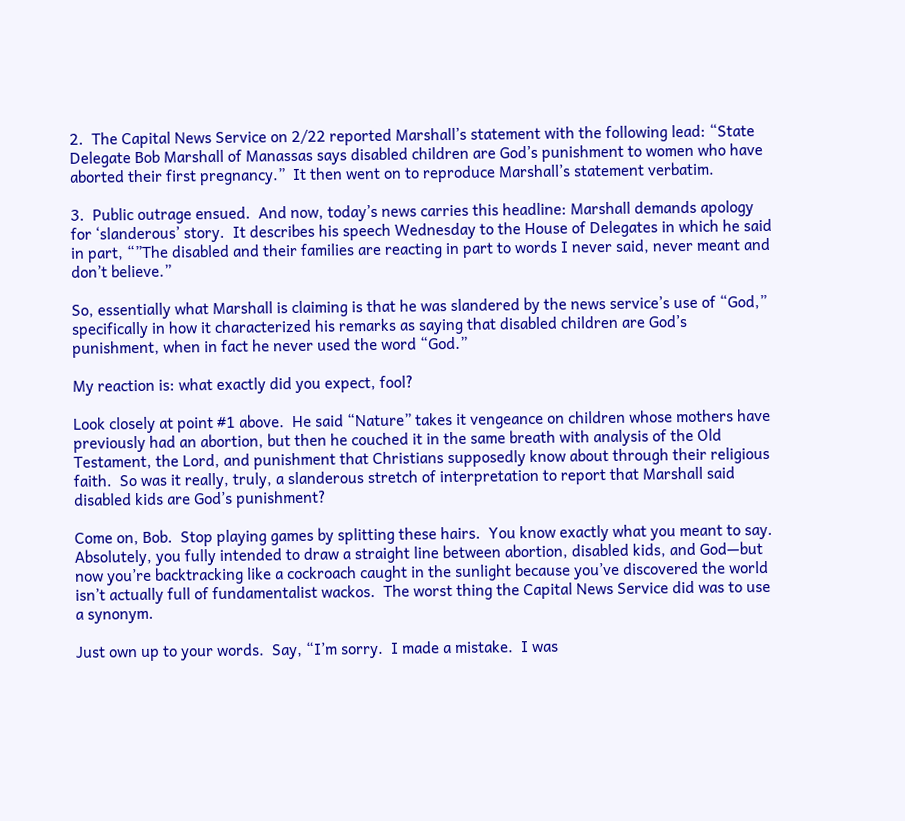2.  The Capital News Service on 2/22 reported Marshall’s statement with the following lead: “State Delegate Bob Marshall of Manassas says disabled children are God’s punishment to women who have aborted their first pregnancy.”  It then went on to reproduce Marshall’s statement verbatim.

3.  Public outrage ensued.  And now, today’s news carries this headline: Marshall demands apology for ‘slanderous’ story.  It describes his speech Wednesday to the House of Delegates in which he said in part, “”The disabled and their families are reacting in part to words I never said, never meant and don’t believe.”

So, essentially what Marshall is claiming is that he was slandered by the news service’s use of “God,” specifically in how it characterized his remarks as saying that disabled children are God’s punishment, when in fact he never used the word “God.”

My reaction is: what exactly did you expect, fool?

Look closely at point #1 above.  He said “Nature” takes it vengeance on children whose mothers have previously had an abortion, but then he couched it in the same breath with analysis of the Old Testament, the Lord, and punishment that Christians supposedly know about through their religious faith.  So was it really, truly, a slanderous stretch of interpretation to report that Marshall said disabled kids are God’s punishment?

Come on, Bob.  Stop playing games by splitting these hairs.  You know exactly what you meant to say.  Absolutely, you fully intended to draw a straight line between abortion, disabled kids, and God—but now you’re backtracking like a cockroach caught in the sunlight because you’ve discovered the world isn’t actually full of fundamentalist wackos.  The worst thing the Capital News Service did was to use a synonym.

Just own up to your words.  Say, “I’m sorry.  I made a mistake.  I was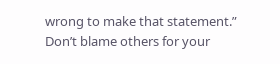wrong to make that statement.”  Don’t blame others for your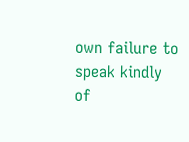own failure to speak kindly of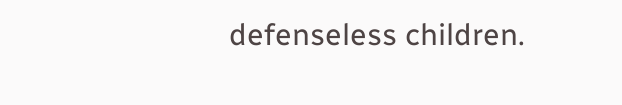defenseless children.